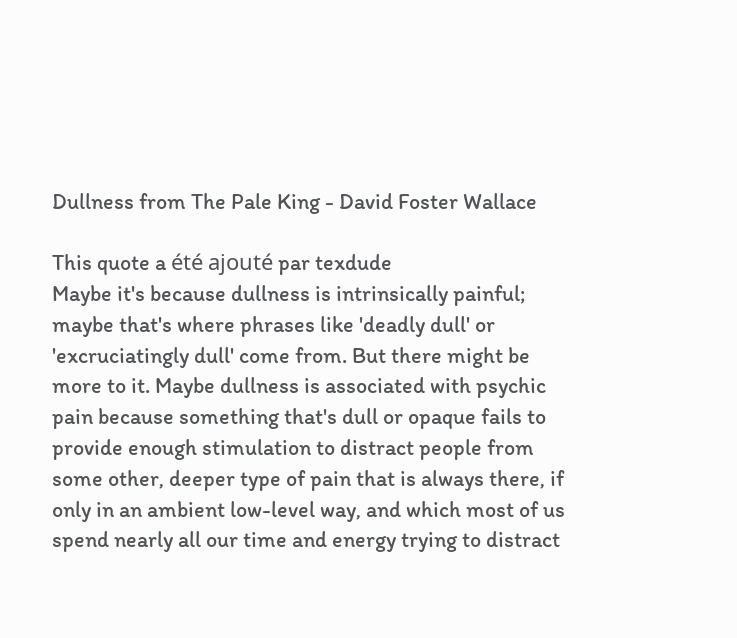Dullness from The Pale King - David Foster Wallace

This quote a été ajouté par texdude
Maybe it's because dullness is intrinsically painful; maybe that's where phrases like 'deadly dull' or 'excruciatingly dull' come from. But there might be more to it. Maybe dullness is associated with psychic pain because something that's dull or opaque fails to provide enough stimulation to distract people from some other, deeper type of pain that is always there, if only in an ambient low-level way, and which most of us spend nearly all our time and energy trying to distract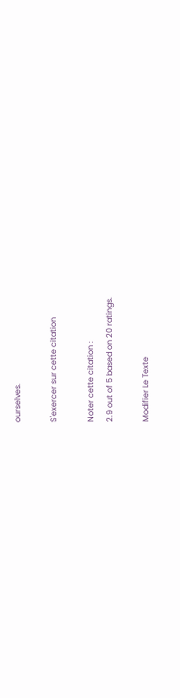ourselves.

S'exercer sur cette citation

Noter cette citation :
2.9 out of 5 based on 20 ratings.

Modifier Le Texte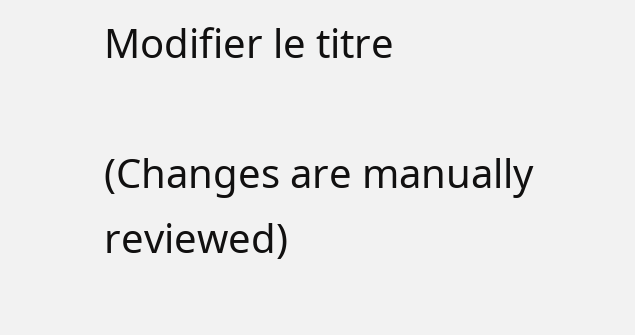Modifier le titre

(Changes are manually reviewed)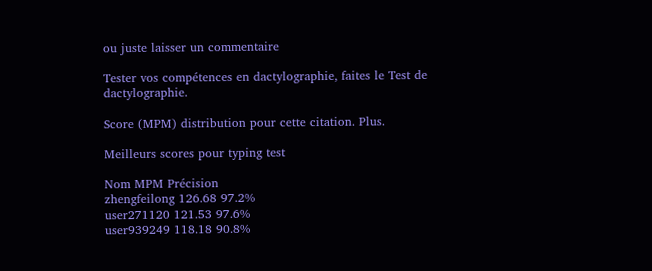ou juste laisser un commentaire

Tester vos compétences en dactylographie, faites le Test de dactylographie.

Score (MPM) distribution pour cette citation. Plus.

Meilleurs scores pour typing test

Nom MPM Précision
zhengfeilong 126.68 97.2%
user271120 121.53 97.6%
user939249 118.18 90.8%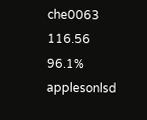che0063 116.56 96.1%
applesonlsd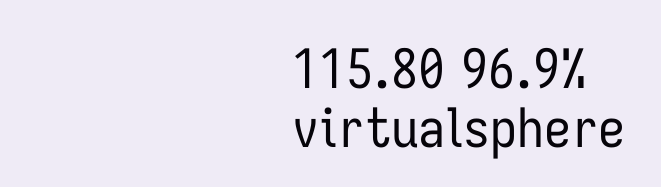115.80 96.9%
virtualsphere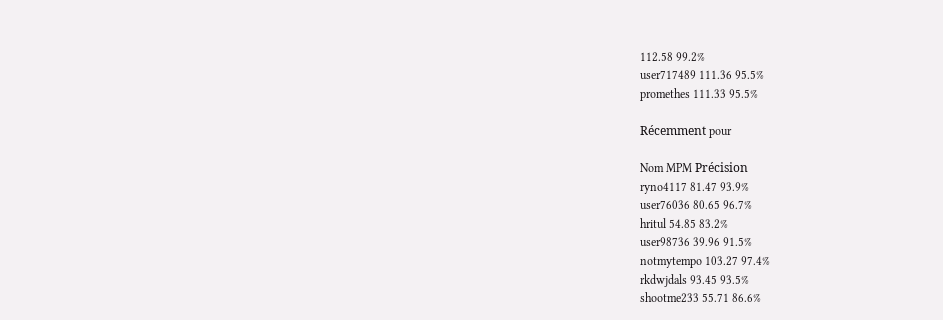112.58 99.2%
user717489 111.36 95.5%
promethes 111.33 95.5%

Récemment pour

Nom MPM Précision
ryno4117 81.47 93.9%
user76036 80.65 96.7%
hritul 54.85 83.2%
user98736 39.96 91.5%
notmytempo 103.27 97.4%
rkdwjdals 93.45 93.5%
shootme233 55.71 86.6%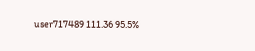user717489 111.36 95.5%